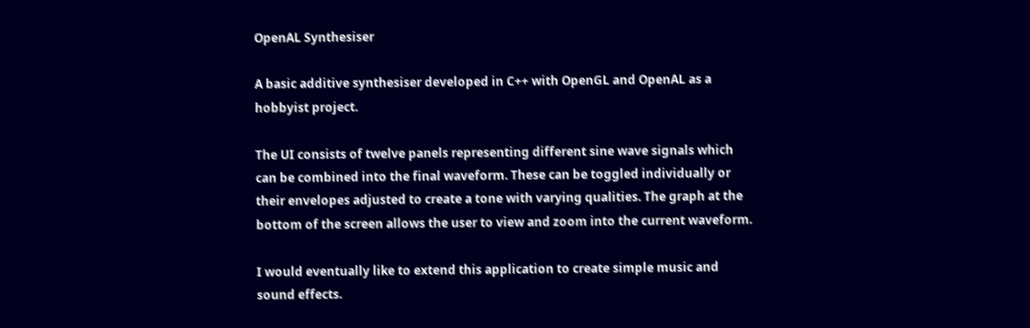OpenAL Synthesiser

A basic additive synthesiser developed in C++ with OpenGL and OpenAL as a hobbyist project.

The UI consists of twelve panels representing different sine wave signals which can be combined into the final waveform. These can be toggled individually or their envelopes adjusted to create a tone with varying qualities. The graph at the bottom of the screen allows the user to view and zoom into the current waveform.

I would eventually like to extend this application to create simple music and sound effects.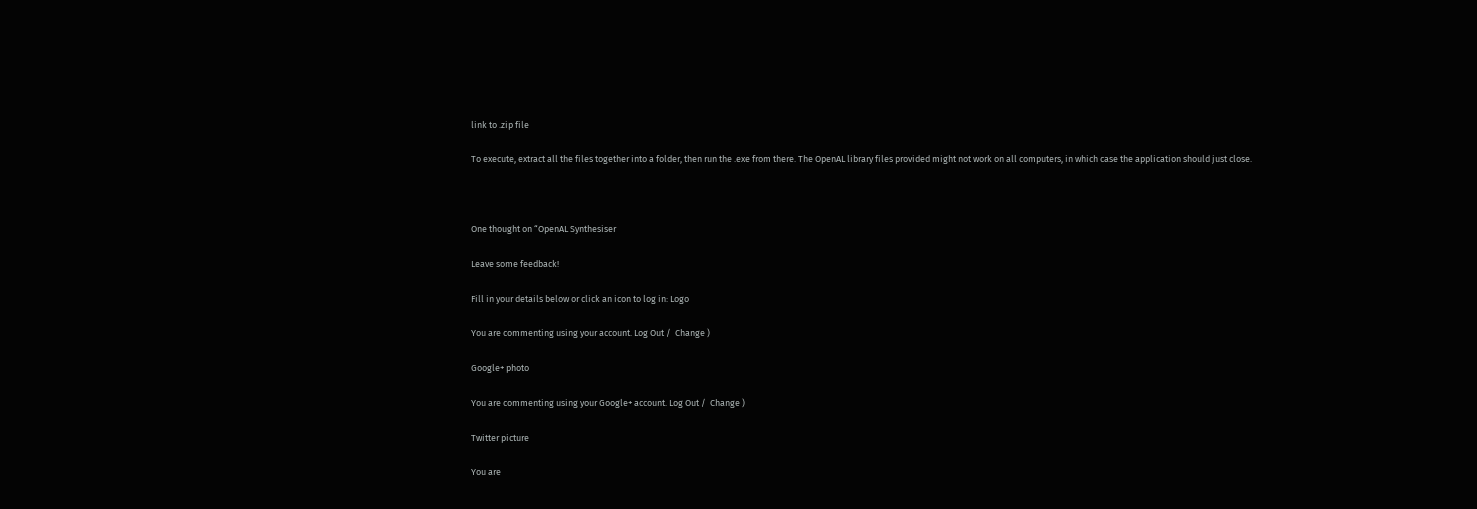link to .zip file

To execute, extract all the files together into a folder, then run the .exe from there. The OpenAL library files provided might not work on all computers, in which case the application should just close.



One thought on “OpenAL Synthesiser

Leave some feedback!

Fill in your details below or click an icon to log in: Logo

You are commenting using your account. Log Out /  Change )

Google+ photo

You are commenting using your Google+ account. Log Out /  Change )

Twitter picture

You are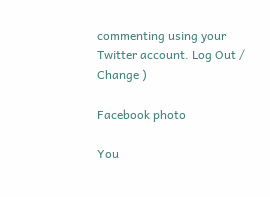commenting using your Twitter account. Log Out /  Change )

Facebook photo

You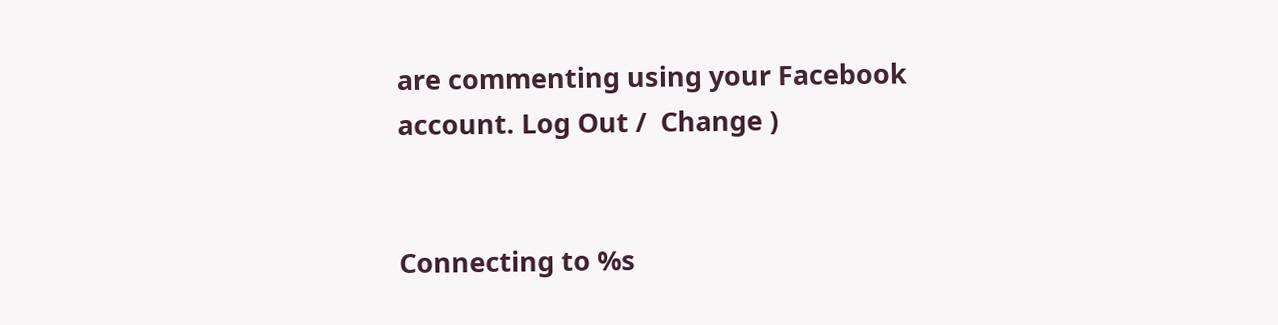are commenting using your Facebook account. Log Out /  Change )


Connecting to %s